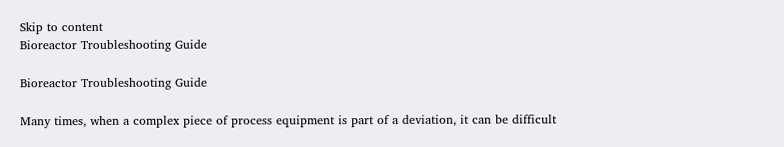Skip to content
Bioreactor Troubleshooting Guide

Bioreactor Troubleshooting Guide

Many times, when a complex piece of process equipment is part of a deviation, it can be difficult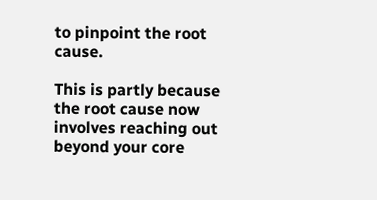to pinpoint the root cause.

This is partly because the root cause now involves reaching out beyond your core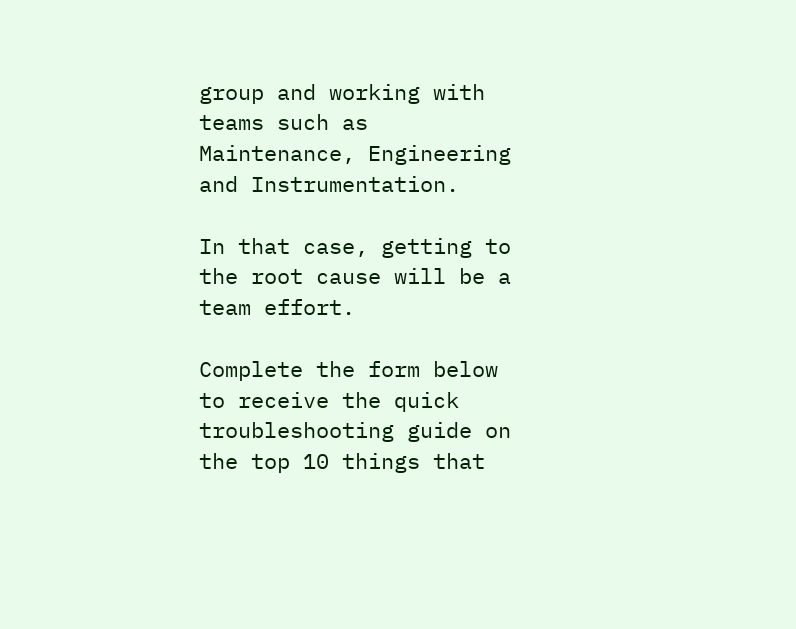group and working with teams such as Maintenance, Engineering and Instrumentation.

In that case, getting to the root cause will be a team effort.

Complete the form below to receive the quick troubleshooting guide on the top 10 things that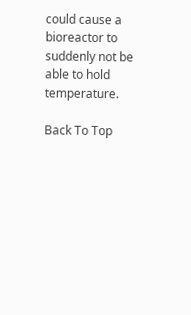could cause a bioreactor to suddenly not be able to hold temperature.

Back To Top